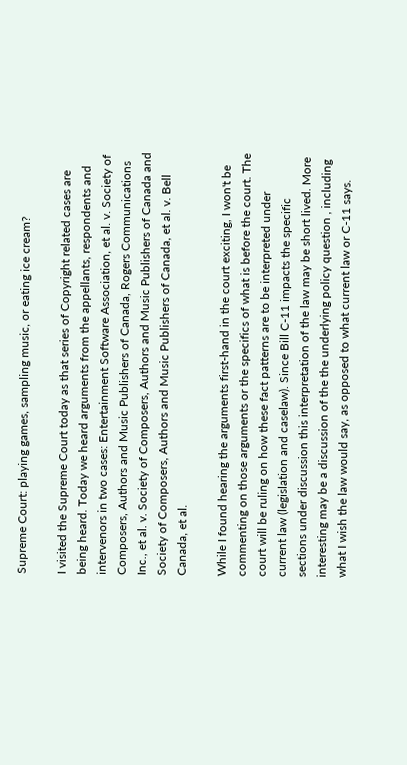Supreme Court: playing games, sampling music, or eating ice cream?

I visited the Supreme Court today as that series of Copyright related cases are being heard. Today we heard arguments from the appellants, respondents and intervenors in two cases: Entertainment Software Association, et al. v. Society of Composers, Authors and Music Publishers of Canada, Rogers Communications Inc., et al. v. Society of Composers, Authors and Music Publishers of Canada and Society of Composers, Authors and Music Publishers of Canada, et al. v. Bell Canada, et al.

While I found hearing the arguments first-hand in the court exciting, I won't be commenting on those arguments or the specifics of what is before the court. The court will be ruling on how these fact patterns are to be interpreted under current law (legislation and caselaw). Since Bill C-11 impacts the specific sections under discussion this interpretation of the law may be short lived. More interesting may be a discussion of the the underlying policy question , including what I wish the law would say, as opposed to what current law or C-11 says.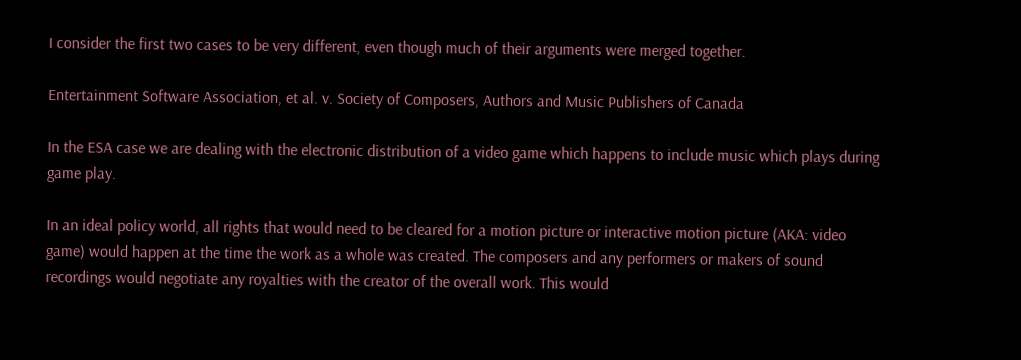I consider the first two cases to be very different, even though much of their arguments were merged together.

Entertainment Software Association, et al. v. Society of Composers, Authors and Music Publishers of Canada

In the ESA case we are dealing with the electronic distribution of a video game which happens to include music which plays during game play.

In an ideal policy world, all rights that would need to be cleared for a motion picture or interactive motion picture (AKA: video game) would happen at the time the work as a whole was created. The composers and any performers or makers of sound recordings would negotiate any royalties with the creator of the overall work. This would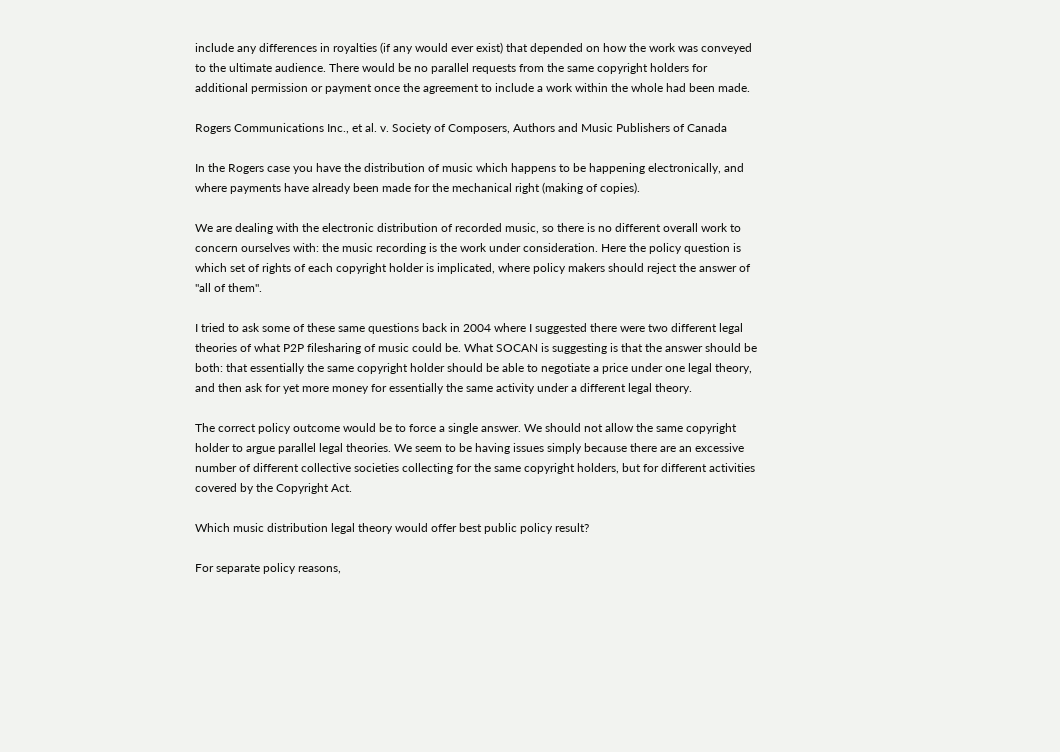include any differences in royalties (if any would ever exist) that depended on how the work was conveyed to the ultimate audience. There would be no parallel requests from the same copyright holders for additional permission or payment once the agreement to include a work within the whole had been made.

Rogers Communications Inc., et al. v. Society of Composers, Authors and Music Publishers of Canada

In the Rogers case you have the distribution of music which happens to be happening electronically, and where payments have already been made for the mechanical right (making of copies).

We are dealing with the electronic distribution of recorded music, so there is no different overall work to concern ourselves with: the music recording is the work under consideration. Here the policy question is which set of rights of each copyright holder is implicated, where policy makers should reject the answer of "all of them".

I tried to ask some of these same questions back in 2004 where I suggested there were two different legal theories of what P2P filesharing of music could be. What SOCAN is suggesting is that the answer should be both: that essentially the same copyright holder should be able to negotiate a price under one legal theory, and then ask for yet more money for essentially the same activity under a different legal theory.

The correct policy outcome would be to force a single answer. We should not allow the same copyright holder to argue parallel legal theories. We seem to be having issues simply because there are an excessive number of different collective societies collecting for the same copyright holders, but for different activities covered by the Copyright Act.

Which music distribution legal theory would offer best public policy result?

For separate policy reasons,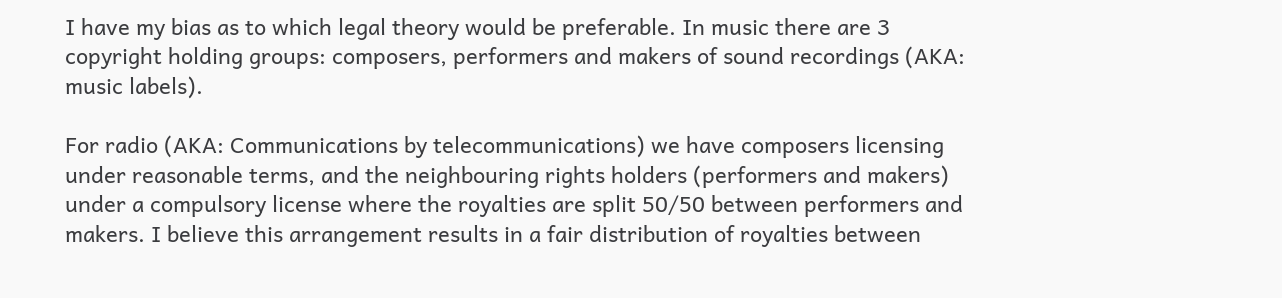I have my bias as to which legal theory would be preferable. In music there are 3 copyright holding groups: composers, performers and makers of sound recordings (AKA: music labels).

For radio (AKA: Communications by telecommunications) we have composers licensing under reasonable terms, and the neighbouring rights holders (performers and makers) under a compulsory license where the royalties are split 50/50 between performers and makers. I believe this arrangement results in a fair distribution of royalties between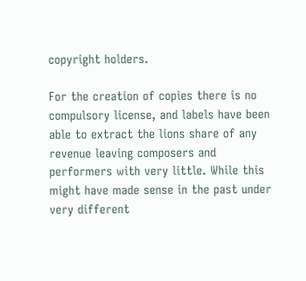copyright holders.

For the creation of copies there is no compulsory license, and labels have been able to extract the lions share of any revenue leaving composers and performers with very little. While this might have made sense in the past under very different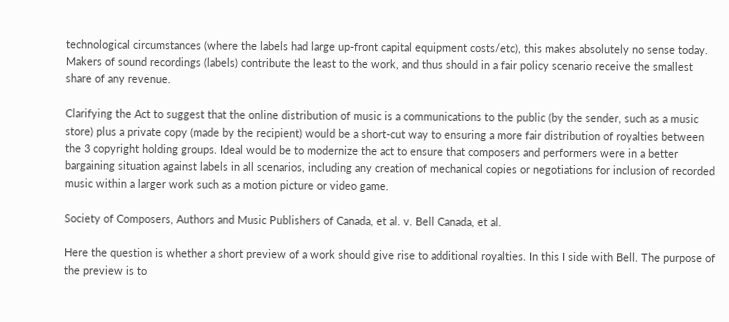technological circumstances (where the labels had large up-front capital equipment costs/etc), this makes absolutely no sense today. Makers of sound recordings (labels) contribute the least to the work, and thus should in a fair policy scenario receive the smallest share of any revenue.

Clarifying the Act to suggest that the online distribution of music is a communications to the public (by the sender, such as a music store) plus a private copy (made by the recipient) would be a short-cut way to ensuring a more fair distribution of royalties between the 3 copyright holding groups. Ideal would be to modernize the act to ensure that composers and performers were in a better bargaining situation against labels in all scenarios, including any creation of mechanical copies or negotiations for inclusion of recorded music within a larger work such as a motion picture or video game.

Society of Composers, Authors and Music Publishers of Canada, et al. v. Bell Canada, et al.

Here the question is whether a short preview of a work should give rise to additional royalties. In this I side with Bell. The purpose of the preview is to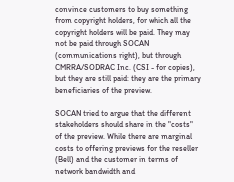convince customers to buy something from copyright holders, for which all the copyright holders will be paid. They may not be paid through SOCAN (communications right), but through CMRRA/SODRAC Inc. (CSI - for copies), but they are still paid: they are the primary beneficiaries of the preview.

SOCAN tried to argue that the different stakeholders should share in the "costs" of the preview. While there are marginal costs to offering previews for the reseller (Bell) and the customer in terms of network bandwidth and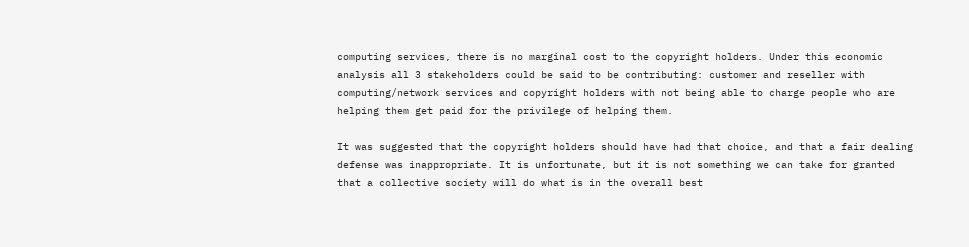computing services, there is no marginal cost to the copyright holders. Under this economic analysis all 3 stakeholders could be said to be contributing: customer and reseller with computing/network services and copyright holders with not being able to charge people who are helping them get paid for the privilege of helping them.

It was suggested that the copyright holders should have had that choice, and that a fair dealing defense was inappropriate. It is unfortunate, but it is not something we can take for granted that a collective society will do what is in the overall best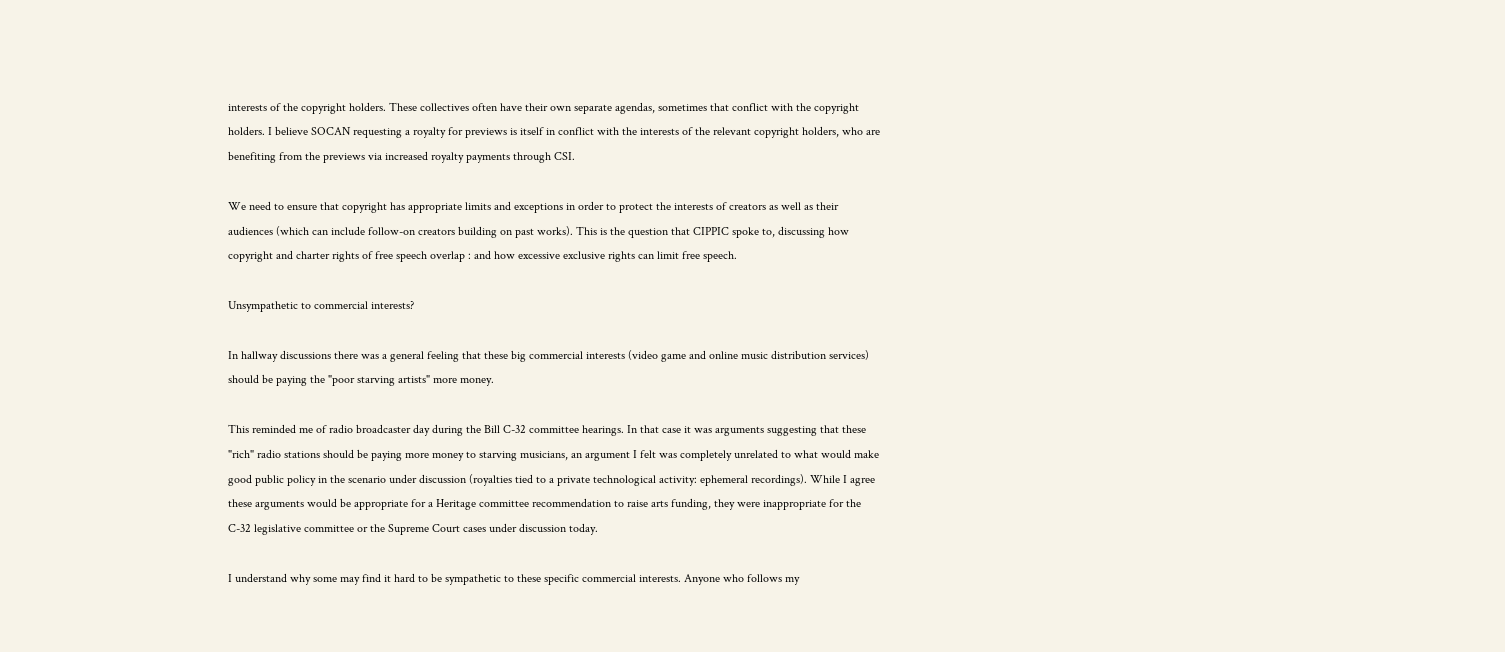interests of the copyright holders. These collectives often have their own separate agendas, sometimes that conflict with the copyright holders. I believe SOCAN requesting a royalty for previews is itself in conflict with the interests of the relevant copyright holders, who are benefiting from the previews via increased royalty payments through CSI.

We need to ensure that copyright has appropriate limits and exceptions in order to protect the interests of creators as well as their audiences (which can include follow-on creators building on past works). This is the question that CIPPIC spoke to, discussing how copyright and charter rights of free speech overlap : and how excessive exclusive rights can limit free speech.

Unsympathetic to commercial interests?

In hallway discussions there was a general feeling that these big commercial interests (video game and online music distribution services) should be paying the "poor starving artists" more money.

This reminded me of radio broadcaster day during the Bill C-32 committee hearings. In that case it was arguments suggesting that these "rich" radio stations should be paying more money to starving musicians, an argument I felt was completely unrelated to what would make good public policy in the scenario under discussion (royalties tied to a private technological activity: ephemeral recordings). While I agree these arguments would be appropriate for a Heritage committee recommendation to raise arts funding, they were inappropriate for the C-32 legislative committee or the Supreme Court cases under discussion today.

I understand why some may find it hard to be sympathetic to these specific commercial interests. Anyone who follows my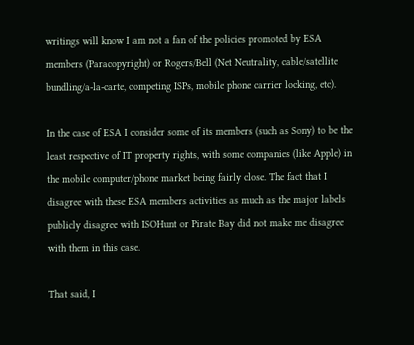writings will know I am not a fan of the policies promoted by ESA members (Paracopyright) or Rogers/Bell (Net Neutrality, cable/satellite bundling/a-la-carte, competing ISPs, mobile phone carrier locking, etc).

In the case of ESA I consider some of its members (such as Sony) to be the least respective of IT property rights, with some companies (like Apple) in the mobile computer/phone market being fairly close. The fact that I disagree with these ESA members activities as much as the major labels publicly disagree with ISOHunt or Pirate Bay did not make me disagree with them in this case.

That said, I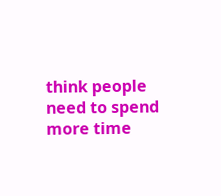think people need to spend more time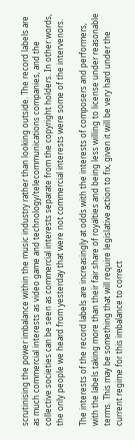scrutinising the power imbalance within the music industry rather than looking outside. The record labels are as much commercial interests as video game and technology/telecommunications companies, and the collective societies can be seen as commercial interests separate from the copyright holders. In other words, the only people we heard from yesterday that were not commercial interests were some of the intervenors.

The interests of the record labels are increasingly at odds with the interests of composers and performers, with the labels taking more than their fair share of royalties and being less willing to license under reasonable terms. This may be something that will require legislative action to fix, given it will be very hard under the current regime for this imbalance to correct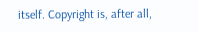itself. Copyright is, after all,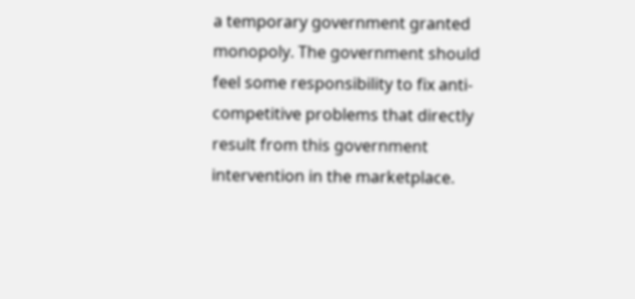a temporary government granted monopoly. The government should feel some responsibility to fix anti-competitive problems that directly result from this government intervention in the marketplace.